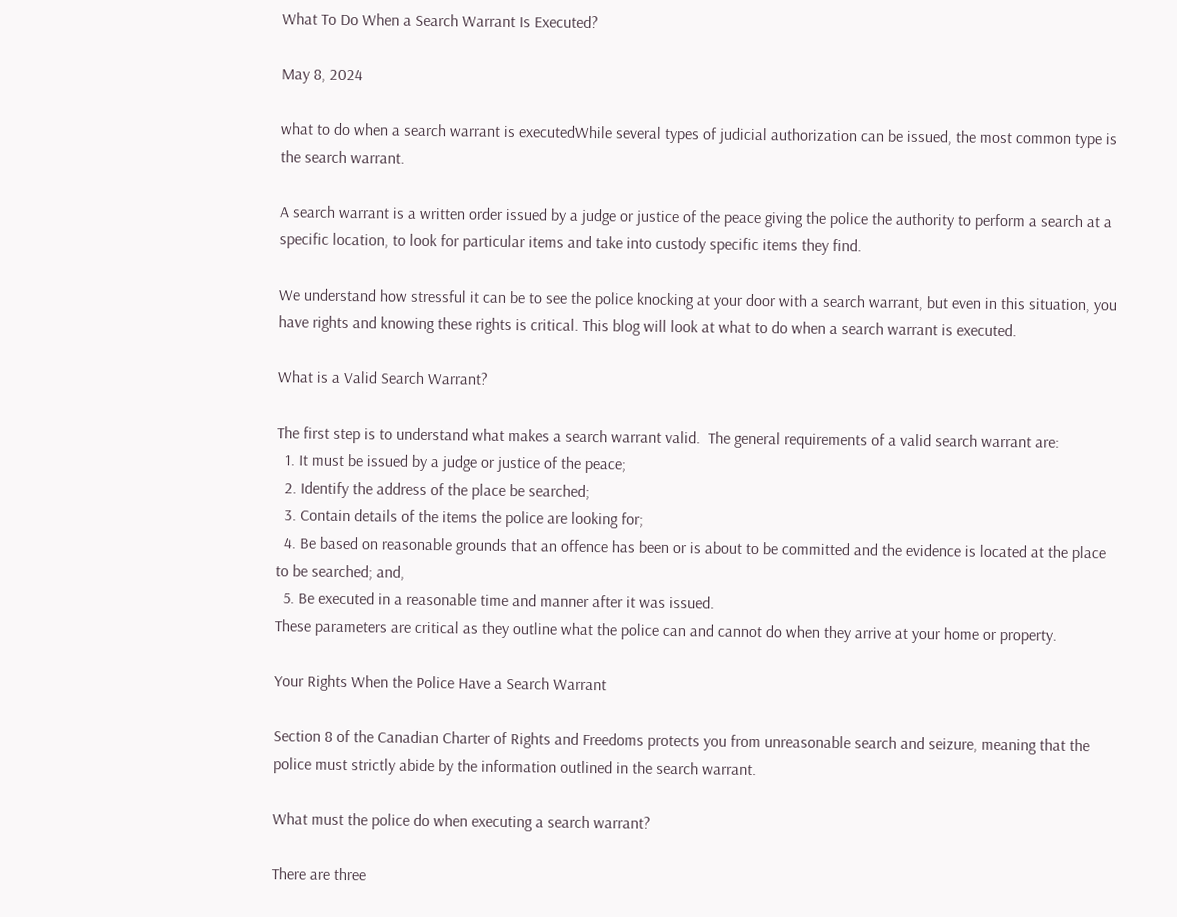What To Do When a Search Warrant Is Executed?

May 8, 2024

what to do when a search warrant is executedWhile several types of judicial authorization can be issued, the most common type is the search warrant.

A search warrant is a written order issued by a judge or justice of the peace giving the police the authority to perform a search at a specific location, to look for particular items and take into custody specific items they find.

We understand how stressful it can be to see the police knocking at your door with a search warrant, but even in this situation, you have rights and knowing these rights is critical. This blog will look at what to do when a search warrant is executed.

What is a Valid Search Warrant?

The first step is to understand what makes a search warrant valid.  The general requirements of a valid search warrant are:
  1. It must be issued by a judge or justice of the peace;
  2. Identify the address of the place be searched;
  3. Contain details of the items the police are looking for;
  4. Be based on reasonable grounds that an offence has been or is about to be committed and the evidence is located at the place to be searched; and,
  5. Be executed in a reasonable time and manner after it was issued.
These parameters are critical as they outline what the police can and cannot do when they arrive at your home or property.

Your Rights When the Police Have a Search Warrant

Section 8 of the Canadian Charter of Rights and Freedoms protects you from unreasonable search and seizure, meaning that the police must strictly abide by the information outlined in the search warrant.

What must the police do when executing a search warrant?

There are three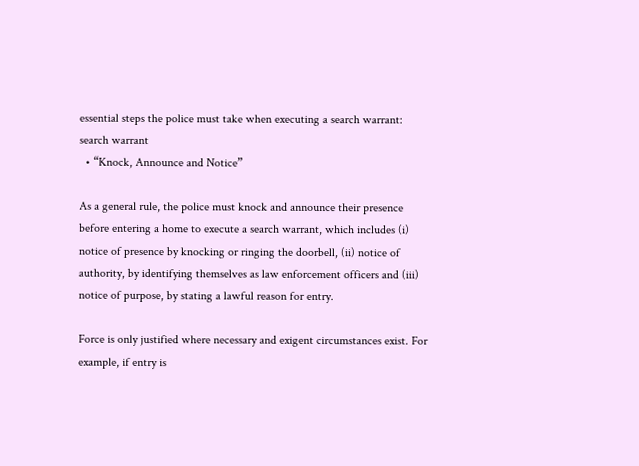essential steps the police must take when executing a search warrant:  search warrant
  • “Knock, Announce and Notice”

As a general rule, the police must knock and announce their presence before entering a home to execute a search warrant, which includes (i) notice of presence by knocking or ringing the doorbell, (ii) notice of authority, by identifying themselves as law enforcement officers and (iii) notice of purpose, by stating a lawful reason for entry.

Force is only justified where necessary and exigent circumstances exist. For example, if entry is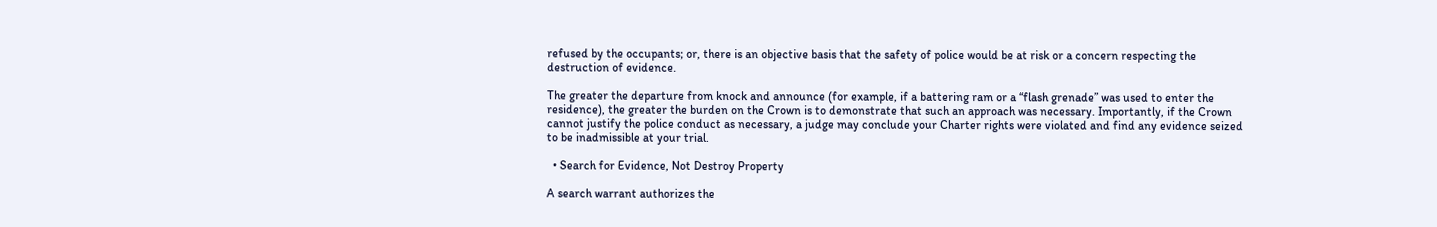refused by the occupants; or, there is an objective basis that the safety of police would be at risk or a concern respecting the destruction of evidence.

The greater the departure from knock and announce (for example, if a battering ram or a “flash grenade” was used to enter the residence), the greater the burden on the Crown is to demonstrate that such an approach was necessary. Importantly, if the Crown cannot justify the police conduct as necessary, a judge may conclude your Charter rights were violated and find any evidence seized to be inadmissible at your trial.

  • Search for Evidence, Not Destroy Property

A search warrant authorizes the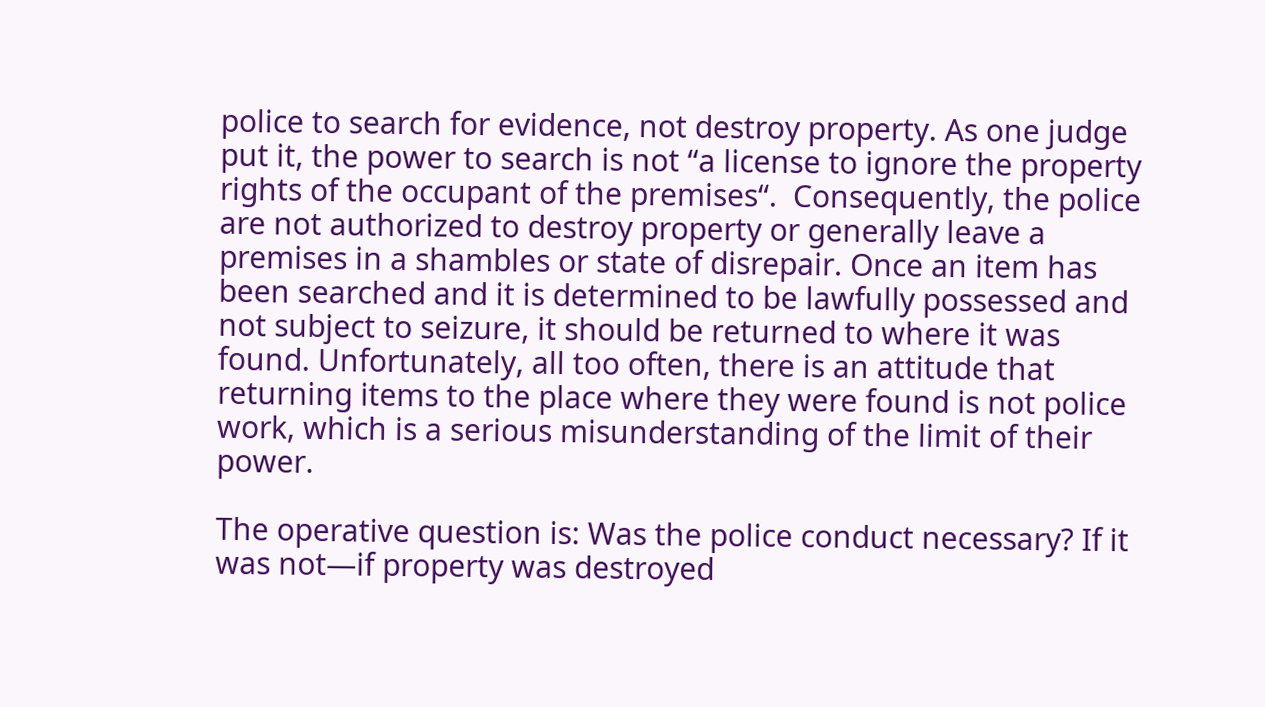police to search for evidence, not destroy property. As one judge put it, the power to search is not “a license to ignore the property rights of the occupant of the premises“.  Consequently, the police are not authorized to destroy property or generally leave a premises in a shambles or state of disrepair. Once an item has been searched and it is determined to be lawfully possessed and not subject to seizure, it should be returned to where it was found. Unfortunately, all too often, there is an attitude that returning items to the place where they were found is not police work, which is a serious misunderstanding of the limit of their power.

The operative question is: Was the police conduct necessary? If it was not—if property was destroyed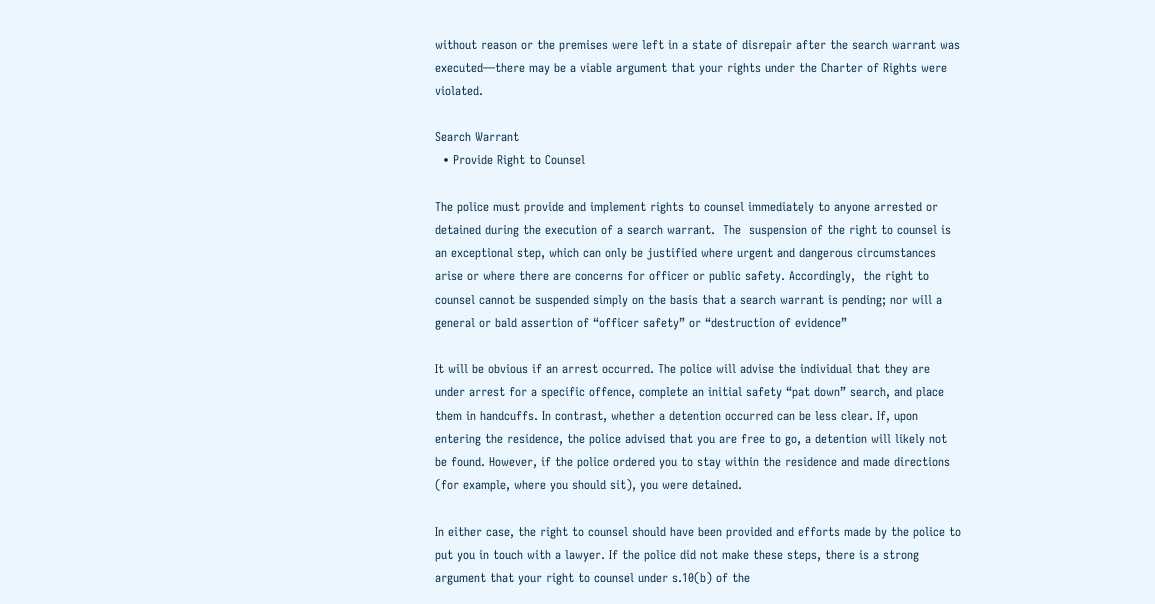without reason or the premises were left in a state of disrepair after the search warrant was executed—there may be a viable argument that your rights under the Charter of Rights were violated.

Search Warrant
  • Provide Right to Counsel

The police must provide and implement rights to counsel immediately to anyone arrested or detained during the execution of a search warrant.  The  suspension of the right to counsel is an exceptional step, which can only be justified where urgent and dangerous circumstances arise or where there are concerns for officer or public safety. Accordingly,  the right to counsel cannot be suspended simply on the basis that a search warrant is pending; nor will a general or bald assertion of “officer safety” or “destruction of evidence”

It will be obvious if an arrest occurred. The police will advise the individual that they are under arrest for a specific offence, complete an initial safety “pat down” search, and place them in handcuffs. In contrast, whether a detention occurred can be less clear. If, upon entering the residence, the police advised that you are free to go, a detention will likely not be found. However, if the police ordered you to stay within the residence and made directions (for example, where you should sit), you were detained.

In either case, the right to counsel should have been provided and efforts made by the police to put you in touch with a lawyer. If the police did not make these steps, there is a strong argument that your right to counsel under s.10(b) of the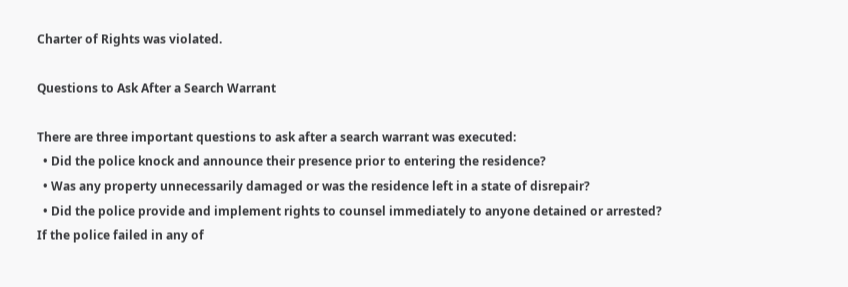Charter of Rights was violated.

Questions to Ask After a Search Warrant

There are three important questions to ask after a search warrant was executed:
  • Did the police knock and announce their presence prior to entering the residence?
  • Was any property unnecessarily damaged or was the residence left in a state of disrepair?
  • Did the police provide and implement rights to counsel immediately to anyone detained or arrested?
If the police failed in any of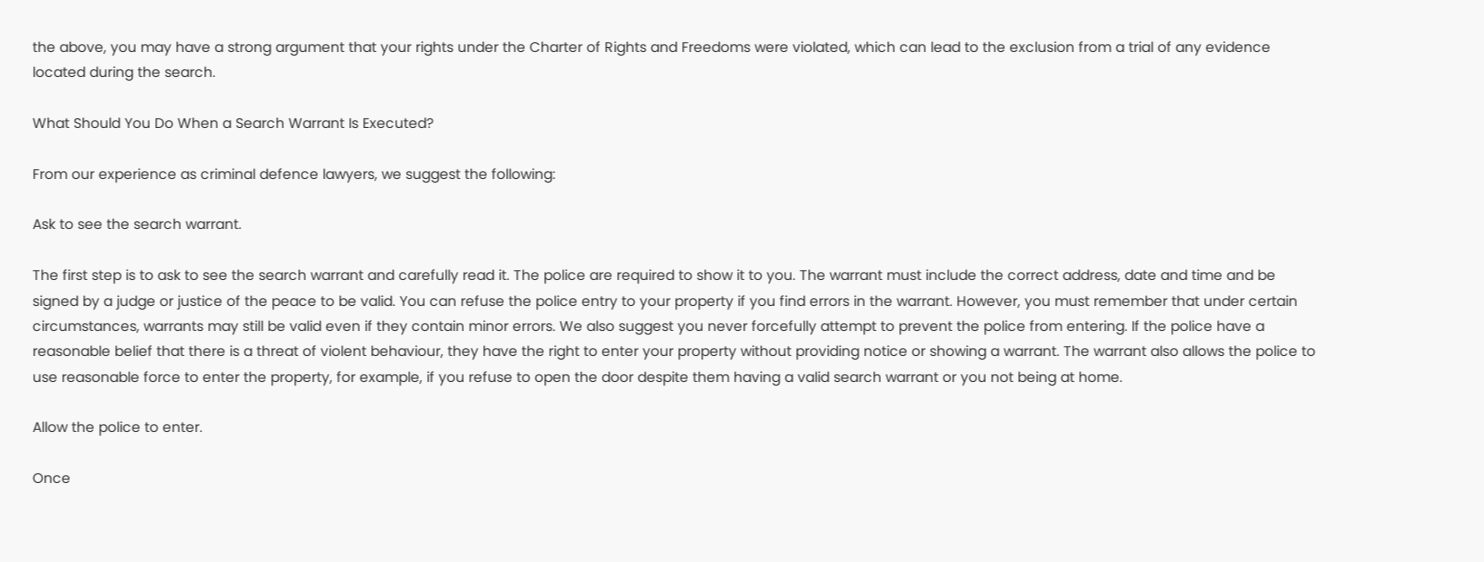the above, you may have a strong argument that your rights under the Charter of Rights and Freedoms were violated, which can lead to the exclusion from a trial of any evidence located during the search.

What Should You Do When a Search Warrant Is Executed?

From our experience as criminal defence lawyers, we suggest the following:

Ask to see the search warrant.

The first step is to ask to see the search warrant and carefully read it. The police are required to show it to you. The warrant must include the correct address, date and time and be signed by a judge or justice of the peace to be valid. You can refuse the police entry to your property if you find errors in the warrant. However, you must remember that under certain circumstances, warrants may still be valid even if they contain minor errors. We also suggest you never forcefully attempt to prevent the police from entering. If the police have a reasonable belief that there is a threat of violent behaviour, they have the right to enter your property without providing notice or showing a warrant. The warrant also allows the police to use reasonable force to enter the property, for example, if you refuse to open the door despite them having a valid search warrant or you not being at home.

Allow the police to enter.

Once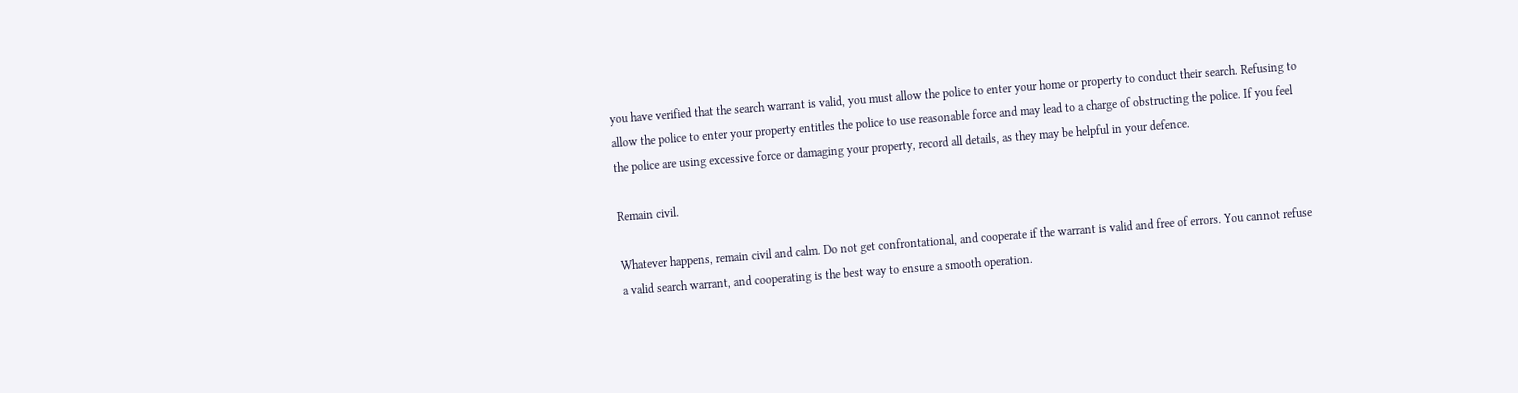you have verified that the search warrant is valid, you must allow the police to enter your home or property to conduct their search. Refusing to allow the police to enter your property entitles the police to use reasonable force and may lead to a charge of obstructing the police. If you feel the police are using excessive force or damaging your property, record all details, as they may be helpful in your defence.

Remain civil.

Whatever happens, remain civil and calm. Do not get confrontational, and cooperate if the warrant is valid and free of errors. You cannot refuse a valid search warrant, and cooperating is the best way to ensure a smooth operation.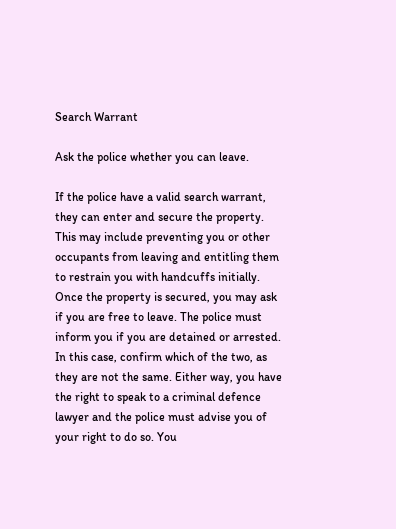Search Warrant

Ask the police whether you can leave.

If the police have a valid search warrant, they can enter and secure the property. This may include preventing you or other occupants from leaving and entitling them to restrain you with handcuffs initially. Once the property is secured, you may ask if you are free to leave. The police must inform you if you are detained or arrested. In this case, confirm which of the two, as they are not the same. Either way, you have the right to speak to a criminal defence lawyer and the police must advise you of your right to do so. You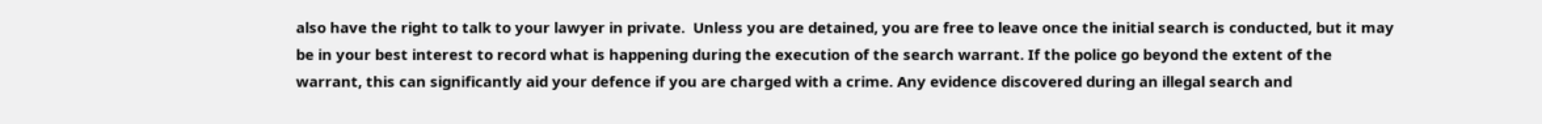also have the right to talk to your lawyer in private.  Unless you are detained, you are free to leave once the initial search is conducted, but it may be in your best interest to record what is happening during the execution of the search warrant. If the police go beyond the extent of the warrant, this can significantly aid your defence if you are charged with a crime. Any evidence discovered during an illegal search and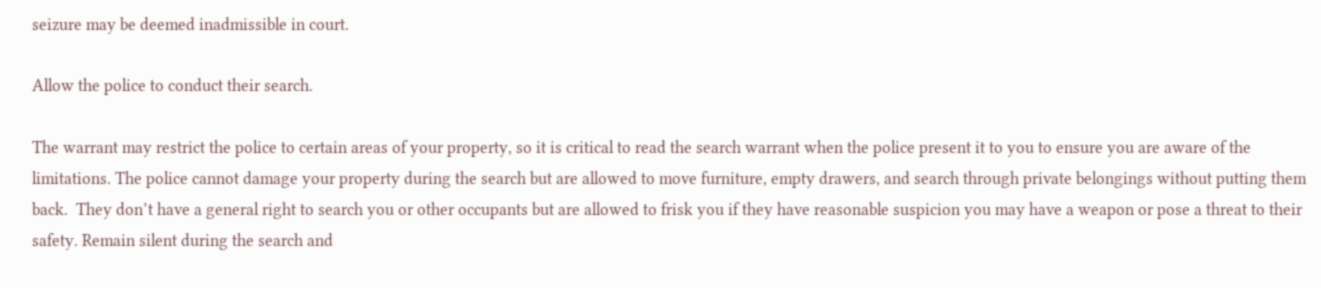seizure may be deemed inadmissible in court.

Allow the police to conduct their search.

The warrant may restrict the police to certain areas of your property, so it is critical to read the search warrant when the police present it to you to ensure you are aware of the limitations. The police cannot damage your property during the search but are allowed to move furniture, empty drawers, and search through private belongings without putting them back.  They don’t have a general right to search you or other occupants but are allowed to frisk you if they have reasonable suspicion you may have a weapon or pose a threat to their safety. Remain silent during the search and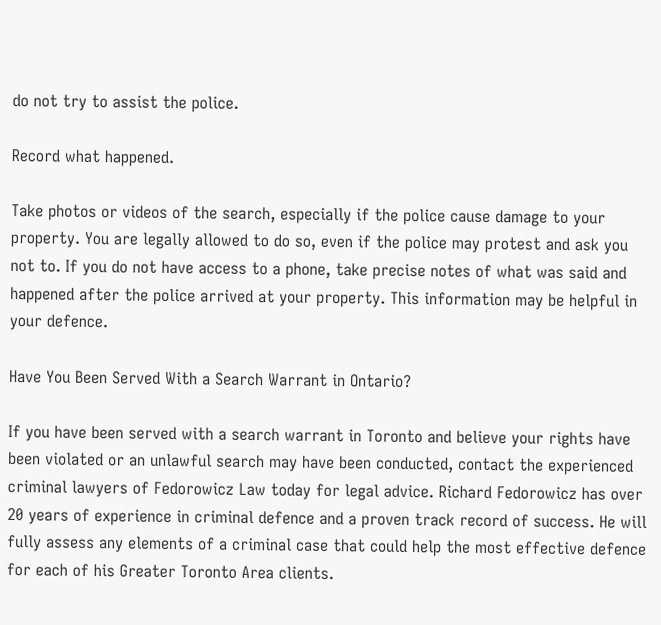do not try to assist the police.

Record what happened.

Take photos or videos of the search, especially if the police cause damage to your property. You are legally allowed to do so, even if the police may protest and ask you not to. If you do not have access to a phone, take precise notes of what was said and happened after the police arrived at your property. This information may be helpful in your defence.

Have You Been Served With a Search Warrant in Ontario?

If you have been served with a search warrant in Toronto and believe your rights have been violated or an unlawful search may have been conducted, contact the experienced criminal lawyers of Fedorowicz Law today for legal advice. Richard Fedorowicz has over 20 years of experience in criminal defence and a proven track record of success. He will fully assess any elements of a criminal case that could help the most effective defence for each of his Greater Toronto Area clients.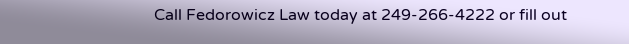Call Fedorowicz Law today at 249-266-4222 or fill out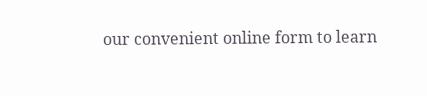our convenient online form to learn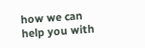how we can help you with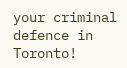your criminal defence in Toronto!